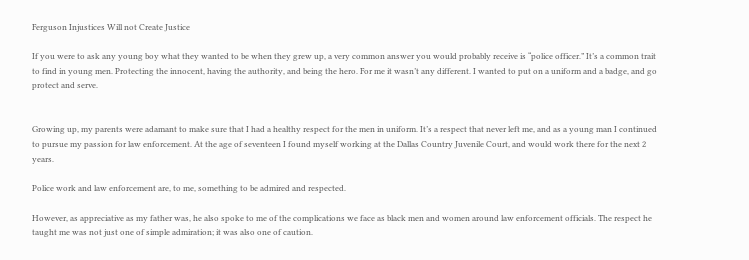Ferguson Injustices Will not Create Justice

If you were to ask any young boy what they wanted to be when they grew up, a very common answer you would probably receive is “police officer.” It’s a common trait to find in young men. Protecting the innocent, having the authority, and being the hero. For me it wasn’t any different. I wanted to put on a uniform and a badge, and go protect and serve.


Growing up, my parents were adamant to make sure that I had a healthy respect for the men in uniform. It’s a respect that never left me, and as a young man I continued to pursue my passion for law enforcement. At the age of seventeen I found myself working at the Dallas Country Juvenile Court, and would work there for the next 2 years.

Police work and law enforcement are, to me, something to be admired and respected.

However, as appreciative as my father was, he also spoke to me of the complications we face as black men and women around law enforcement officials. The respect he taught me was not just one of simple admiration; it was also one of caution.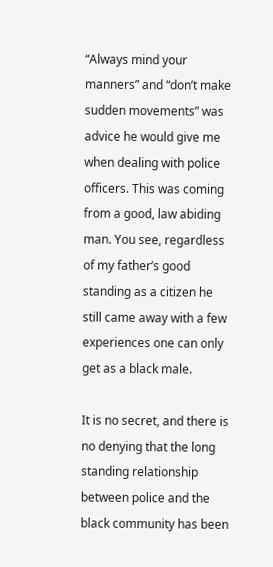“Always mind your manners” and “don’t make sudden movements” was advice he would give me when dealing with police officers. This was coming from a good, law abiding man. You see, regardless of my father’s good standing as a citizen he still came away with a few experiences one can only get as a black male.

It is no secret, and there is no denying that the long standing relationship between police and the black community has been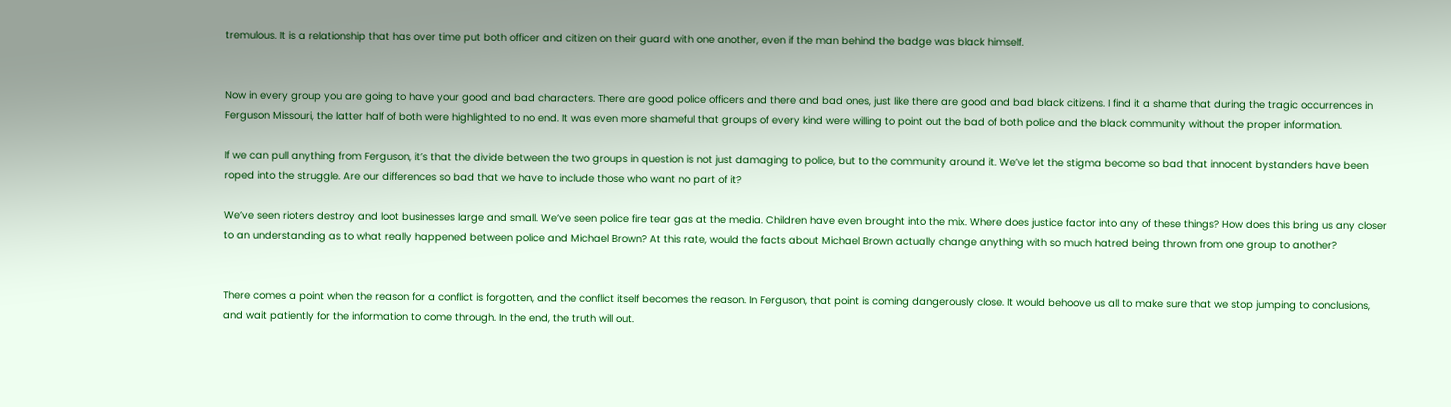tremulous. It is a relationship that has over time put both officer and citizen on their guard with one another, even if the man behind the badge was black himself.


Now in every group you are going to have your good and bad characters. There are good police officers and there and bad ones, just like there are good and bad black citizens. I find it a shame that during the tragic occurrences in Ferguson Missouri, the latter half of both were highlighted to no end. It was even more shameful that groups of every kind were willing to point out the bad of both police and the black community without the proper information.

If we can pull anything from Ferguson, it’s that the divide between the two groups in question is not just damaging to police, but to the community around it. We’ve let the stigma become so bad that innocent bystanders have been roped into the struggle. Are our differences so bad that we have to include those who want no part of it?

We’ve seen rioters destroy and loot businesses large and small. We’ve seen police fire tear gas at the media. Children have even brought into the mix. Where does justice factor into any of these things? How does this bring us any closer to an understanding as to what really happened between police and Michael Brown? At this rate, would the facts about Michael Brown actually change anything with so much hatred being thrown from one group to another?


There comes a point when the reason for a conflict is forgotten, and the conflict itself becomes the reason. In Ferguson, that point is coming dangerously close. It would behoove us all to make sure that we stop jumping to conclusions, and wait patiently for the information to come through. In the end, the truth will out.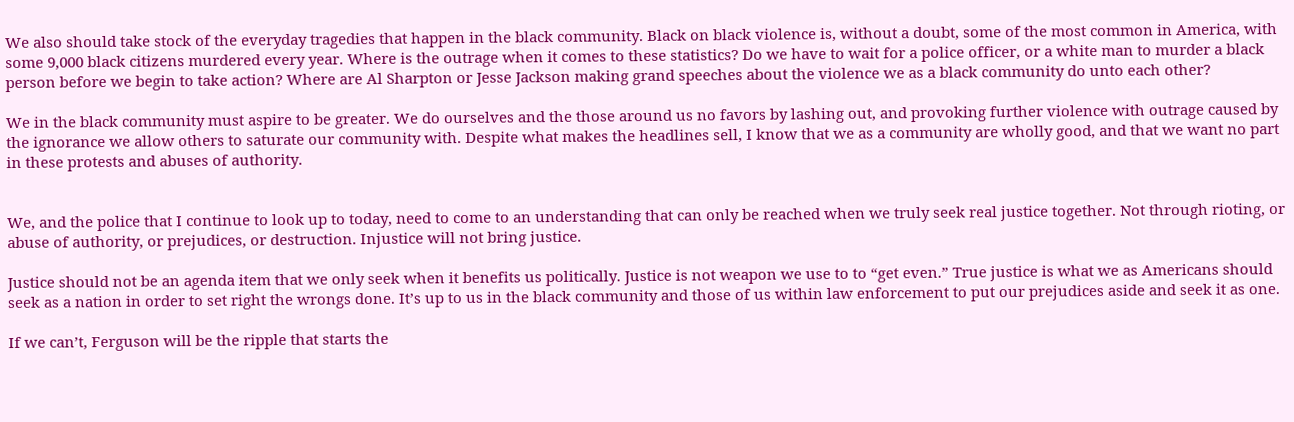We also should take stock of the everyday tragedies that happen in the black community. Black on black violence is, without a doubt, some of the most common in America, with some 9,000 black citizens murdered every year. Where is the outrage when it comes to these statistics? Do we have to wait for a police officer, or a white man to murder a black person before we begin to take action? Where are Al Sharpton or Jesse Jackson making grand speeches about the violence we as a black community do unto each other?

We in the black community must aspire to be greater. We do ourselves and the those around us no favors by lashing out, and provoking further violence with outrage caused by the ignorance we allow others to saturate our community with. Despite what makes the headlines sell, I know that we as a community are wholly good, and that we want no part in these protests and abuses of authority.


We, and the police that I continue to look up to today, need to come to an understanding that can only be reached when we truly seek real justice together. Not through rioting, or abuse of authority, or prejudices, or destruction. Injustice will not bring justice.

Justice should not be an agenda item that we only seek when it benefits us politically. Justice is not weapon we use to to “get even.” True justice is what we as Americans should seek as a nation in order to set right the wrongs done. It’s up to us in the black community and those of us within law enforcement to put our prejudices aside and seek it as one.

If we can’t, Ferguson will be the ripple that starts the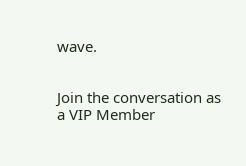wave.


Join the conversation as a VIP Member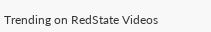Trending on RedState Videos